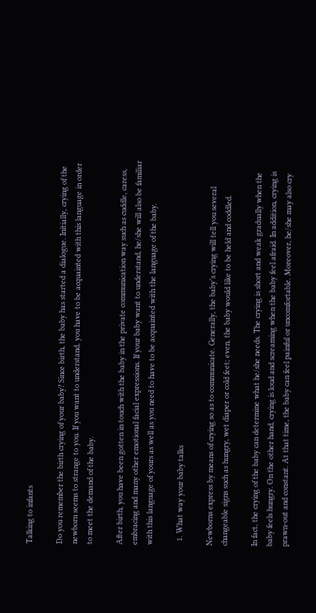Talking to infants

Do you remember the birth crying of your baby? Since birth, the baby has started a dialogue. Initially, crying of the newborn seems to strange to you. If you want to understand, you have to be acquainted with this language in order to meet the demand of the baby.

After birth, you have been gotten in touch with the baby in the private communication way such as cuddle, caress, embracing and many other emotional facial expressions. If your baby want to understand, he/she will also be familiar with this language of yours as well as you need to have to be acquainted with the language of the baby.

  1. What way your baby talks

Newborns express by means of crying so as to communicate. Generally, the baby’s crying will tell you several changeable signs such as hungry, wet diaper or cold feet; even, the baby would like to be held and coddled.

In fact, the crying of the baby can determine what he/she needs. The crying is short and weak gradually when the baby feels hungry. On the other hand, crying is loud and screaming when the baby feel afraid. In addition, crying is prawn-out and constant. At that time, the baby can feel painful or uncomfortable. Moreover, he/she may also cry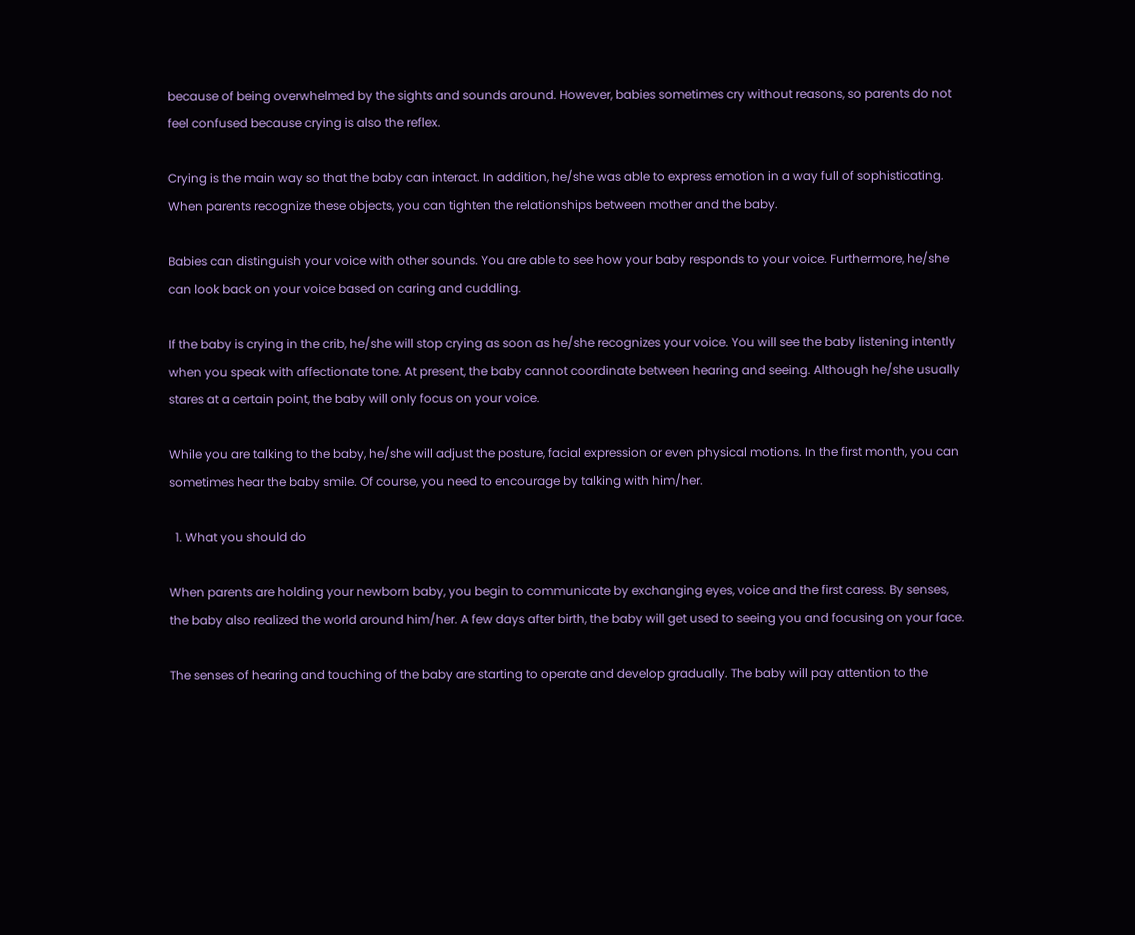because of being overwhelmed by the sights and sounds around. However, babies sometimes cry without reasons, so parents do not feel confused because crying is also the reflex.

Crying is the main way so that the baby can interact. In addition, he/she was able to express emotion in a way full of sophisticating. When parents recognize these objects, you can tighten the relationships between mother and the baby.

Babies can distinguish your voice with other sounds. You are able to see how your baby responds to your voice. Furthermore, he/she can look back on your voice based on caring and cuddling.

If the baby is crying in the crib, he/she will stop crying as soon as he/she recognizes your voice. You will see the baby listening intently when you speak with affectionate tone. At present, the baby cannot coordinate between hearing and seeing. Although he/she usually stares at a certain point, the baby will only focus on your voice.

While you are talking to the baby, he/she will adjust the posture, facial expression or even physical motions. In the first month, you can sometimes hear the baby smile. Of course, you need to encourage by talking with him/her.

  1. What you should do

When parents are holding your newborn baby, you begin to communicate by exchanging eyes, voice and the first caress. By senses, the baby also realized the world around him/her. A few days after birth, the baby will get used to seeing you and focusing on your face.

The senses of hearing and touching of the baby are starting to operate and develop gradually. The baby will pay attention to the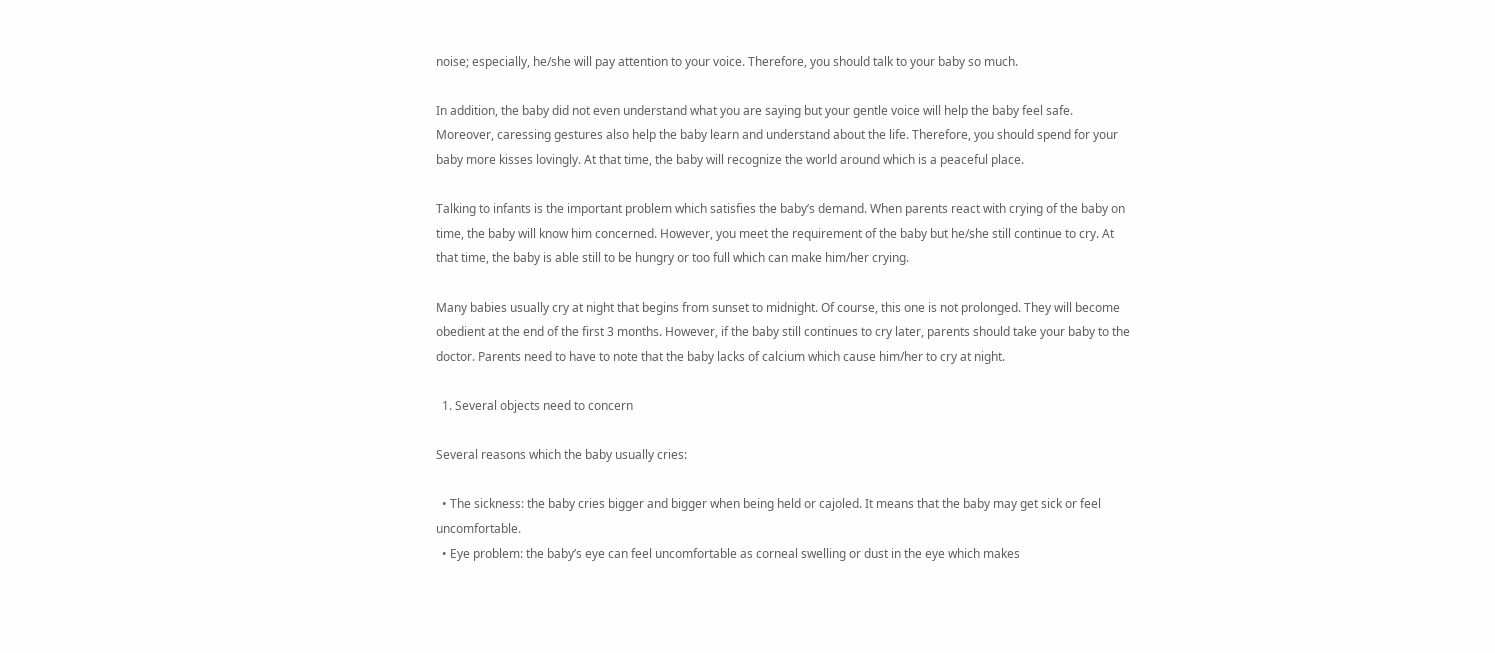noise; especially, he/she will pay attention to your voice. Therefore, you should talk to your baby so much.

In addition, the baby did not even understand what you are saying but your gentle voice will help the baby feel safe. Moreover, caressing gestures also help the baby learn and understand about the life. Therefore, you should spend for your baby more kisses lovingly. At that time, the baby will recognize the world around which is a peaceful place.

Talking to infants is the important problem which satisfies the baby’s demand. When parents react with crying of the baby on time, the baby will know him concerned. However, you meet the requirement of the baby but he/she still continue to cry. At that time, the baby is able still to be hungry or too full which can make him/her crying.

Many babies usually cry at night that begins from sunset to midnight. Of course, this one is not prolonged. They will become obedient at the end of the first 3 months. However, if the baby still continues to cry later, parents should take your baby to the doctor. Parents need to have to note that the baby lacks of calcium which cause him/her to cry at night.

  1. Several objects need to concern

Several reasons which the baby usually cries:

  • The sickness: the baby cries bigger and bigger when being held or cajoled. It means that the baby may get sick or feel uncomfortable.
  • Eye problem: the baby’s eye can feel uncomfortable as corneal swelling or dust in the eye which makes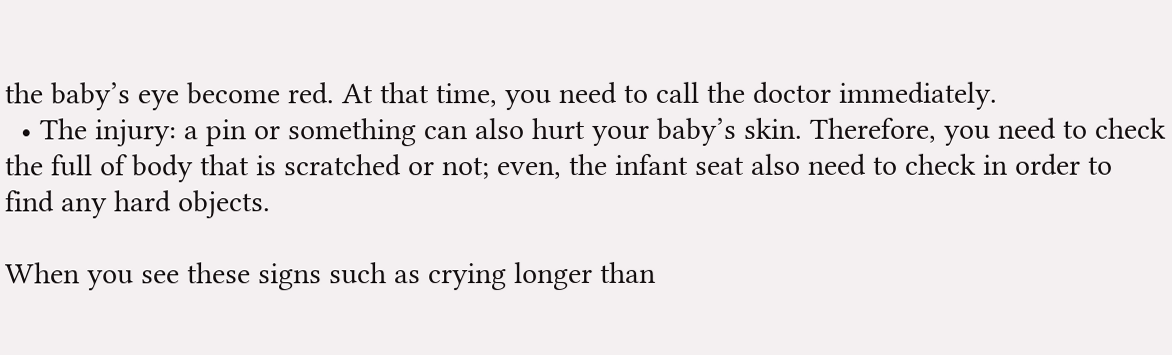the baby’s eye become red. At that time, you need to call the doctor immediately.
  • The injury: a pin or something can also hurt your baby’s skin. Therefore, you need to check the full of body that is scratched or not; even, the infant seat also need to check in order to find any hard objects.

When you see these signs such as crying longer than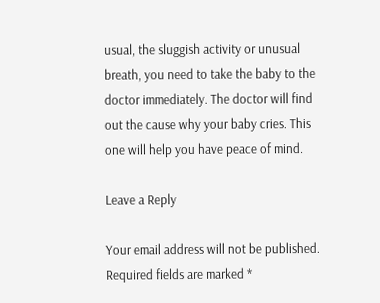usual, the sluggish activity or unusual breath, you need to take the baby to the doctor immediately. The doctor will find out the cause why your baby cries. This one will help you have peace of mind.

Leave a Reply

Your email address will not be published. Required fields are marked *